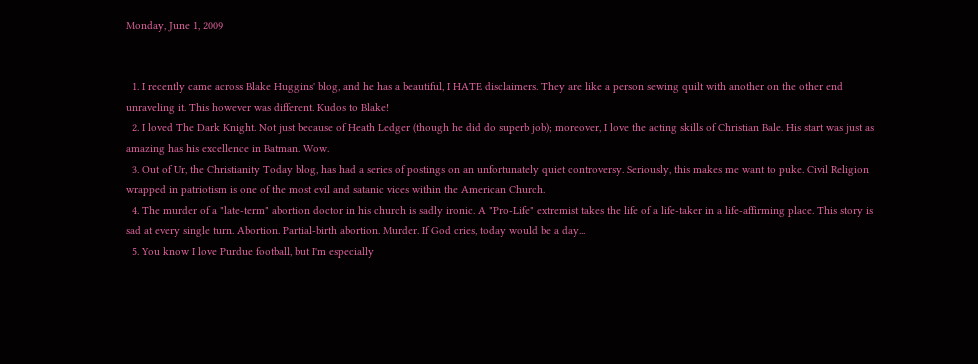Monday, June 1, 2009


  1. I recently came across Blake Huggins' blog, and he has a beautiful, I HATE disclaimers. They are like a person sewing quilt with another on the other end unraveling it. This however was different. Kudos to Blake!
  2. I loved The Dark Knight. Not just because of Heath Ledger (though he did do superb job); moreover, I love the acting skills of Christian Bale. His start was just as amazing has his excellence in Batman. Wow.
  3. Out of Ur, the Christianity Today blog, has had a series of postings on an unfortunately quiet controversy. Seriously, this makes me want to puke. Civil Religion wrapped in patriotism is one of the most evil and satanic vices within the American Church.
  4. The murder of a "late-term" abortion doctor in his church is sadly ironic. A "Pro-Life" extremist takes the life of a life-taker in a life-affirming place. This story is sad at every single turn. Abortion. Partial-birth abortion. Murder. If God cries, today would be a day...
  5. You know I love Purdue football, but I'm especially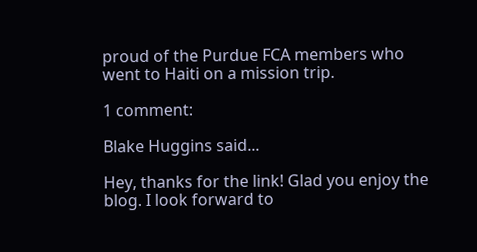proud of the Purdue FCA members who went to Haiti on a mission trip.

1 comment:

Blake Huggins said...

Hey, thanks for the link! Glad you enjoy the blog. I look forward to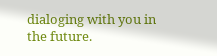dialoging with you in the future.